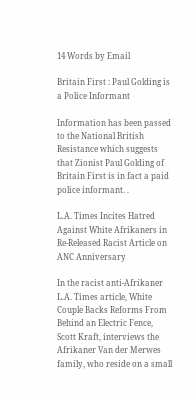14 Words by Email

Britain First : Paul Golding is a Police Informant

Information has been passed to the National British Resistance which suggests that Zionist Paul Golding of Britain First is in fact a paid police informant. .

L.A. Times Incites Hatred Against White Afrikaners in Re-Released Racist Article on ANC Anniversary

In the racist anti-Afrikaner L.A. Times article, White Couple Backs Reforms From Behind an Electric Fence, Scott Kraft, interviews the Afrikaner Van der Merwes family, who reside on a small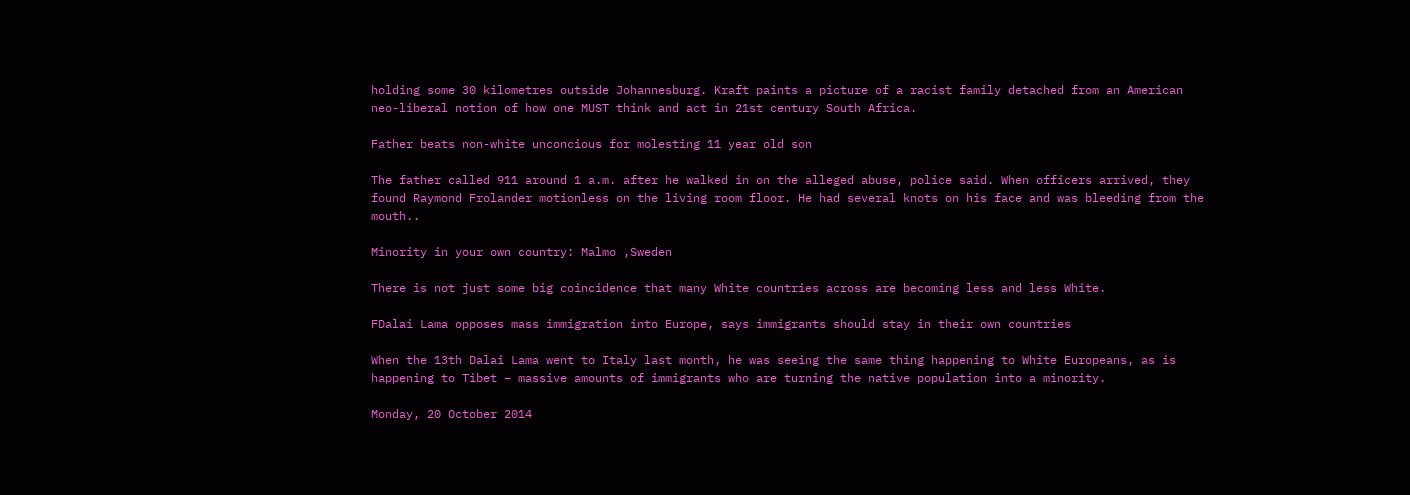holding some 30 kilometres outside Johannesburg. Kraft paints a picture of a racist family detached from an American neo-liberal notion of how one MUST think and act in 21st century South Africa.

Father beats non-white unconcious for molesting 11 year old son

The father called 911 around 1 a.m. after he walked in on the alleged abuse, police said. When officers arrived, they found Raymond Frolander motionless on the living room floor. He had several knots on his face and was bleeding from the mouth..

Minority in your own country: Malmo ,Sweden

There is not just some big coincidence that many White countries across are becoming less and less White.

FDalai Lama opposes mass immigration into Europe, says immigrants should stay in their own countries

When the 13th Dalai Lama went to Italy last month, he was seeing the same thing happening to White Europeans, as is happening to Tibet – massive amounts of immigrants who are turning the native population into a minority.

Monday, 20 October 2014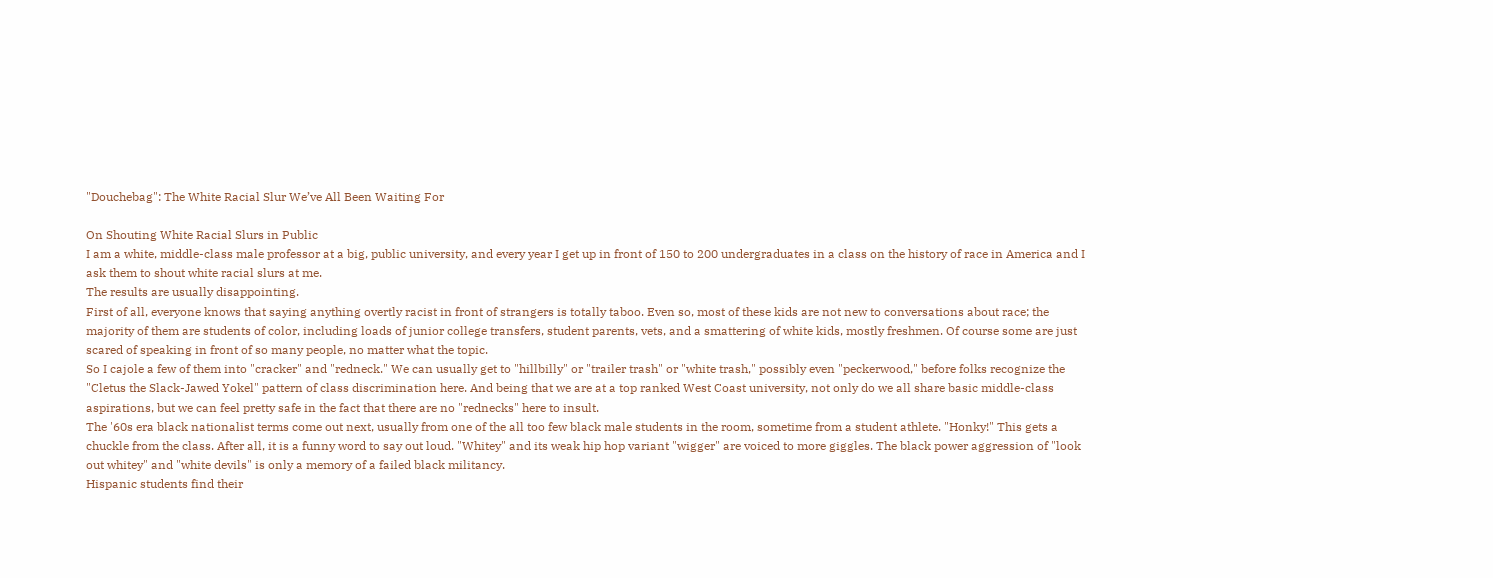"Douchebag": The White Racial Slur We’ve All Been Waiting For

On Shouting White Racial Slurs in Public
I am a white, middle-class male professor at a big, public university, and every year I get up in front of 150 to 200 undergraduates in a class on the history of race in America and I ask them to shout white racial slurs at me.
The results are usually disappointing.
First of all, everyone knows that saying anything overtly racist in front of strangers is totally taboo. Even so, most of these kids are not new to conversations about race; the majority of them are students of color, including loads of junior college transfers, student parents, vets, and a smattering of white kids, mostly freshmen. Of course some are just scared of speaking in front of so many people, no matter what the topic.
So I cajole a few of them into "cracker" and "redneck." We can usually get to "hillbilly" or "trailer trash" or "white trash," possibly even "peckerwood," before folks recognize the "Cletus the Slack-Jawed Yokel" pattern of class discrimination here. And being that we are at a top ranked West Coast university, not only do we all share basic middle-class aspirations, but we can feel pretty safe in the fact that there are no "rednecks" here to insult.
The '60s era black nationalist terms come out next, usually from one of the all too few black male students in the room, sometime from a student athlete. "Honky!" This gets a chuckle from the class. After all, it is a funny word to say out loud. "Whitey" and its weak hip hop variant "wigger" are voiced to more giggles. The black power aggression of "look out whitey" and "white devils" is only a memory of a failed black militancy.
Hispanic students find their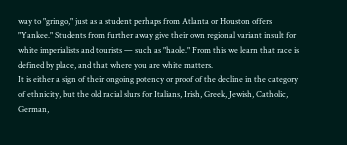way to "gringo," just as a student perhaps from Atlanta or Houston offers "Yankee." Students from further away give their own regional variant insult for white imperialists and tourists — such as "haole." From this we learn that race is defined by place, and that where you are white matters.
It is either a sign of their ongoing potency or proof of the decline in the category of ethnicity, but the old racial slurs for Italians, Irish, Greek, Jewish, Catholic, German,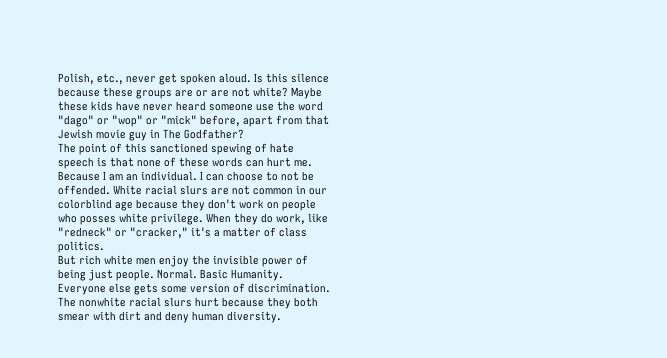Polish, etc., never get spoken aloud. Is this silence because these groups are or are not white? Maybe these kids have never heard someone use the word "dago" or "wop" or "mick" before, apart from that Jewish movie guy in The Godfather?
The point of this sanctioned spewing of hate speech is that none of these words can hurt me. Because I am an individual. I can choose to not be offended. White racial slurs are not common in our colorblind age because they don't work on people who posses white privilege. When they do work, like "redneck" or "cracker," it's a matter of class politics.
But rich white men enjoy the invisible power of being just people. Normal. Basic Humanity. Everyone else gets some version of discrimination.
The nonwhite racial slurs hurt because they both smear with dirt and deny human diversity.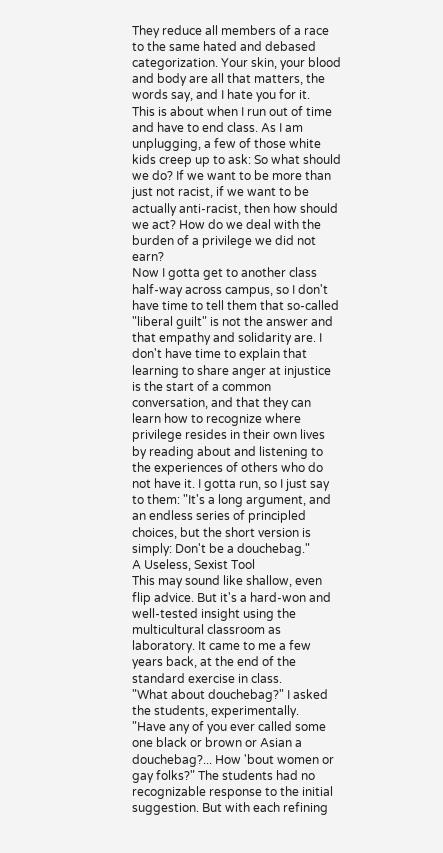They reduce all members of a race to the same hated and debased categorization. Your skin, your blood and body are all that matters, the words say, and I hate you for it.
This is about when I run out of time and have to end class. As I am unplugging, a few of those white kids creep up to ask: So what should we do? If we want to be more than just not racist, if we want to be actually anti-racist, then how should we act? How do we deal with the burden of a privilege we did not earn?
Now I gotta get to another class half-way across campus, so I don't have time to tell them that so-called "liberal guilt" is not the answer and that empathy and solidarity are. I don't have time to explain that learning to share anger at injustice is the start of a common conversation, and that they can learn how to recognize where privilege resides in their own lives by reading about and listening to the experiences of others who do not have it. I gotta run, so I just say to them: "It's a long argument, and an endless series of principled choices, but the short version is simply: Don't be a douchebag."
A Useless, Sexist Tool
This may sound like shallow, even flip advice. But it's a hard-won and well-tested insight using the multicultural classroom as laboratory. It came to me a few years back, at the end of the standard exercise in class.
"What about douchebag?" I asked the students, experimentally.
"Have any of you ever called some one black or brown or Asian a douchebag?... How 'bout women or gay folks?" The students had no recognizable response to the initial suggestion. But with each refining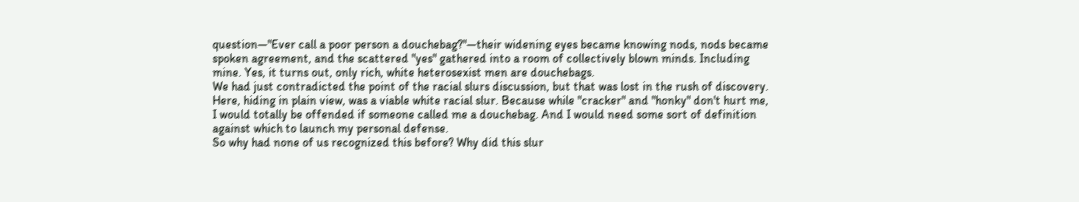question—"Ever call a poor person a douchebag?"—their widening eyes became knowing nods, nods became spoken agreement, and the scattered "yes" gathered into a room of collectively blown minds. Including mine. Yes, it turns out, only rich, white heterosexist men are douchebags.
We had just contradicted the point of the racial slurs discussion, but that was lost in the rush of discovery. Here, hiding in plain view, was a viable white racial slur. Because while "cracker" and "honky" don't hurt me, I would totally be offended if someone called me a douchebag. And I would need some sort of definition against which to launch my personal defense.
So why had none of us recognized this before? Why did this slur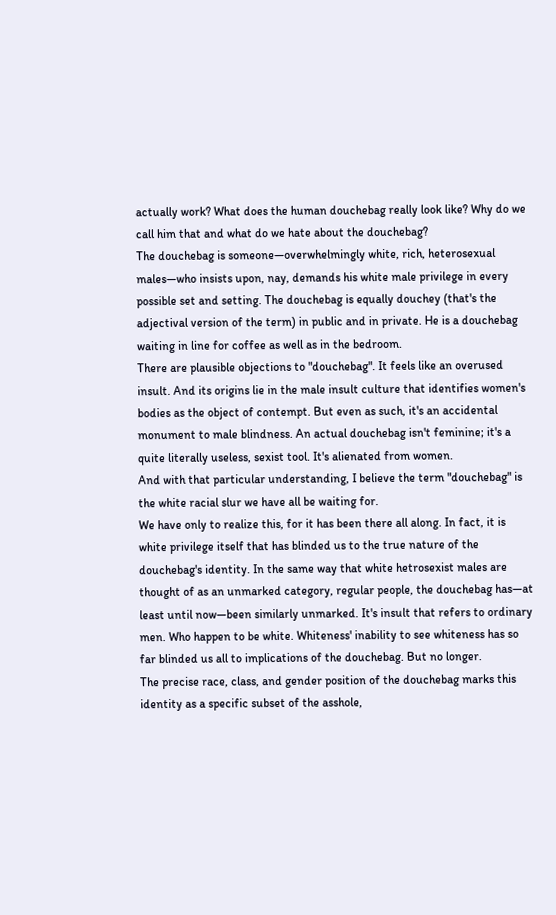actually work? What does the human douchebag really look like? Why do we call him that and what do we hate about the douchebag?
The douchebag is someone—overwhelmingly white, rich, heterosexual males—who insists upon, nay, demands his white male privilege in every possible set and setting. The douchebag is equally douchey (that's the adjectival version of the term) in public and in private. He is a douchebag waiting in line for coffee as well as in the bedroom.
There are plausible objections to "douchebag". It feels like an overused insult. And its origins lie in the male insult culture that identifies women's bodies as the object of contempt. But even as such, it's an accidental monument to male blindness. An actual douchebag isn't feminine; it's a quite literally useless, sexist tool. It's alienated from women.
And with that particular understanding, I believe the term "douchebag" is the white racial slur we have all be waiting for.
We have only to realize this, for it has been there all along. In fact, it is white privilege itself that has blinded us to the true nature of the douchebag's identity. In the same way that white hetrosexist males are thought of as an unmarked category, regular people, the douchebag has—at least until now—been similarly unmarked. It's insult that refers to ordinary men. Who happen to be white. Whiteness' inability to see whiteness has so far blinded us all to implications of the douchebag. But no longer.
The precise race, class, and gender position of the douchebag marks this identity as a specific subset of the asshole,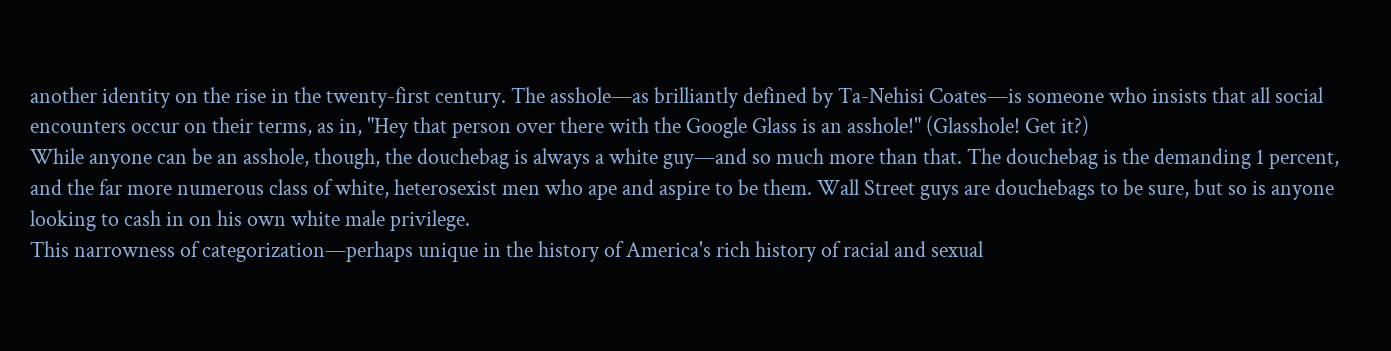another identity on the rise in the twenty-first century. The asshole—as brilliantly defined by Ta-Nehisi Coates—is someone who insists that all social encounters occur on their terms, as in, "Hey that person over there with the Google Glass is an asshole!" (Glasshole! Get it?)
While anyone can be an asshole, though, the douchebag is always a white guy—and so much more than that. The douchebag is the demanding 1 percent, and the far more numerous class of white, heterosexist men who ape and aspire to be them. Wall Street guys are douchebags to be sure, but so is anyone looking to cash in on his own white male privilege.
This narrowness of categorization—perhaps unique in the history of America's rich history of racial and sexual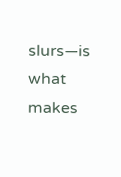slurs—is what makes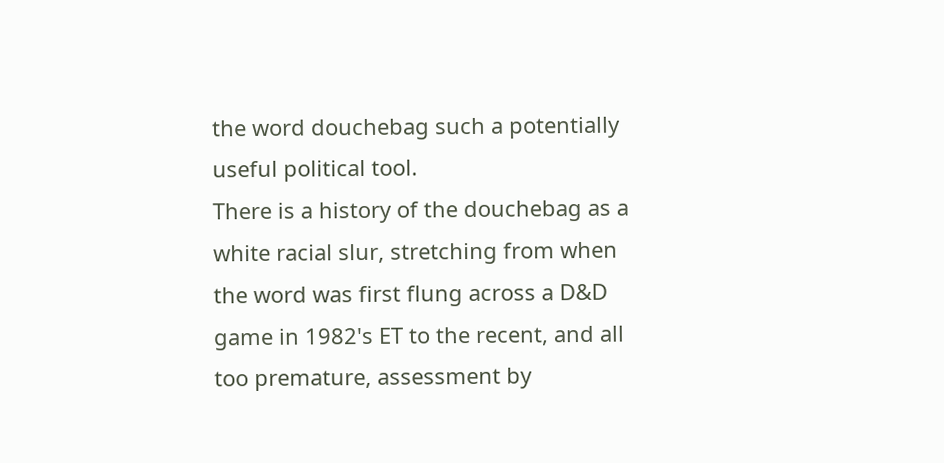the word douchebag such a potentially useful political tool.
There is a history of the douchebag as a white racial slur, stretching from when the word was first flung across a D&D game in 1982's ET to the recent, and all too premature, assessment by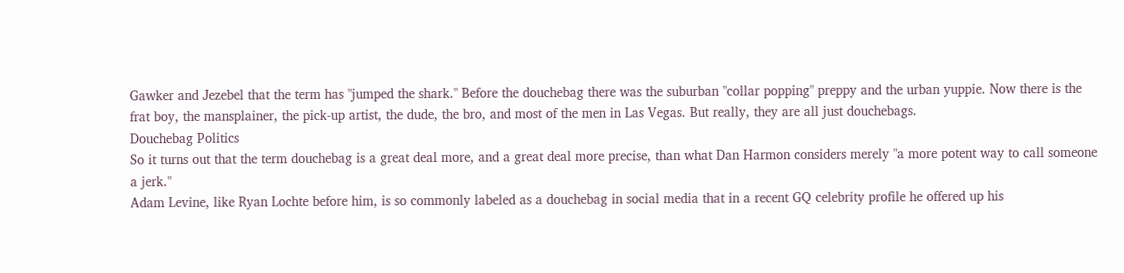Gawker and Jezebel that the term has "jumped the shark." Before the douchebag there was the suburban "collar popping" preppy and the urban yuppie. Now there is the frat boy, the mansplainer, the pick-up artist, the dude, the bro, and most of the men in Las Vegas. But really, they are all just douchebags.
Douchebag Politics
So it turns out that the term douchebag is a great deal more, and a great deal more precise, than what Dan Harmon considers merely "a more potent way to call someone a jerk."
Adam Levine, like Ryan Lochte before him, is so commonly labeled as a douchebag in social media that in a recent GQ celebrity profile he offered up his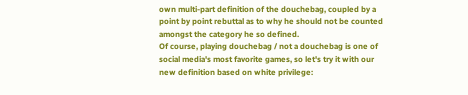own multi-part definition of the douchebag, coupled by a point by point rebuttal as to why he should not be counted amongst the category he so defined.
Of course, playing douchebag / not a douchebag is one of social media's most favorite games, so let's try it with our new definition based on white privilege: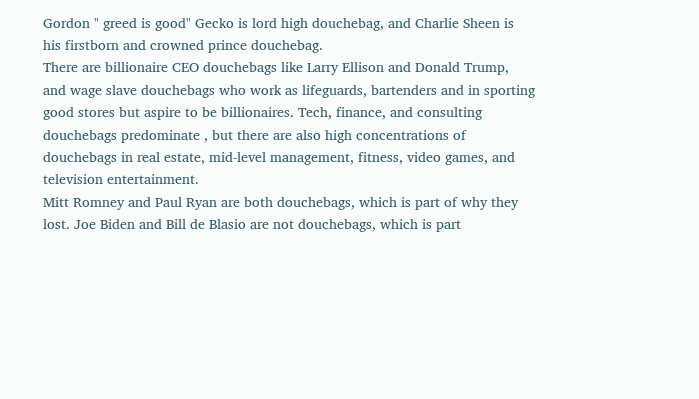Gordon " greed is good" Gecko is lord high douchebag, and Charlie Sheen is his firstborn and crowned prince douchebag.
There are billionaire CEO douchebags like Larry Ellison and Donald Trump, and wage slave douchebags who work as lifeguards, bartenders and in sporting good stores but aspire to be billionaires. Tech, finance, and consulting douchebags predominate , but there are also high concentrations of douchebags in real estate, mid-level management, fitness, video games, and television entertainment.
Mitt Romney and Paul Ryan are both douchebags, which is part of why they lost. Joe Biden and Bill de Blasio are not douchebags, which is part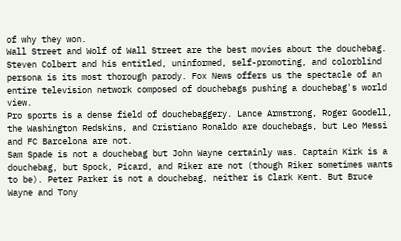of why they won.
Wall Street and Wolf of Wall Street are the best movies about the douchebag. Steven Colbert and his entitled, uninformed, self-promoting, and colorblind persona is its most thorough parody. Fox News offers us the spectacle of an entire television network composed of douchebags pushing a douchebag's world view.
Pro sports is a dense field of douchebaggery. Lance Armstrong, Roger Goodell, the Washington Redskins, and Cristiano Ronaldo are douchebags, but Leo Messi and FC Barcelona are not.
Sam Spade is not a douchebag but John Wayne certainly was. Captain Kirk is a douchebag, but Spock, Picard, and Riker are not (though Riker sometimes wants to be). Peter Parker is not a douchebag, neither is Clark Kent. But Bruce Wayne and Tony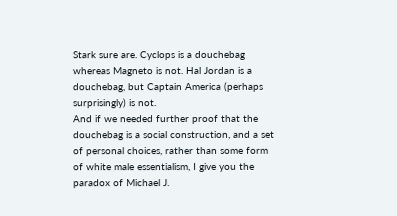Stark sure are. Cyclops is a douchebag whereas Magneto is not. Hal Jordan is a douchebag, but Captain America (perhaps surprisingly) is not.
And if we needed further proof that the douchebag is a social construction, and a set of personal choices, rather than some form of white male essentialism, I give you the paradox of Michael J.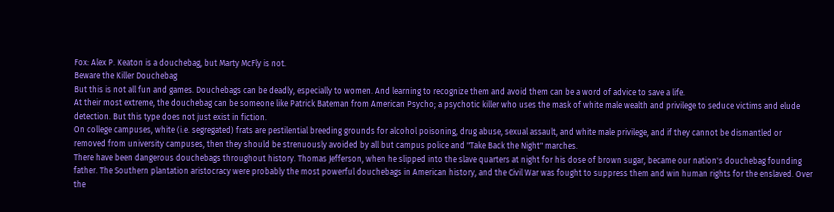Fox: Alex P. Keaton is a douchebag, but Marty McFly is not.
Beware the Killer Douchebag
But this is not all fun and games. Douchebags can be deadly, especially to women. And learning to recognize them and avoid them can be a word of advice to save a life.
At their most extreme, the douchebag can be someone like Patrick Bateman from American Psycho; a psychotic killer who uses the mask of white male wealth and privilege to seduce victims and elude detection. But this type does not just exist in fiction.
On college campuses, white (i.e. segregated) frats are pestilential breeding grounds for alcohol poisoning, drug abuse, sexual assault, and white male privilege, and if they cannot be dismantled or removed from university campuses, then they should be strenuously avoided by all but campus police and "Take Back the Night" marches.
There have been dangerous douchebags throughout history. Thomas Jefferson, when he slipped into the slave quarters at night for his dose of brown sugar, became our nation's douchebag founding father. The Southern plantation aristocracy were probably the most powerful douchebags in American history, and the Civil War was fought to suppress them and win human rights for the enslaved. Over the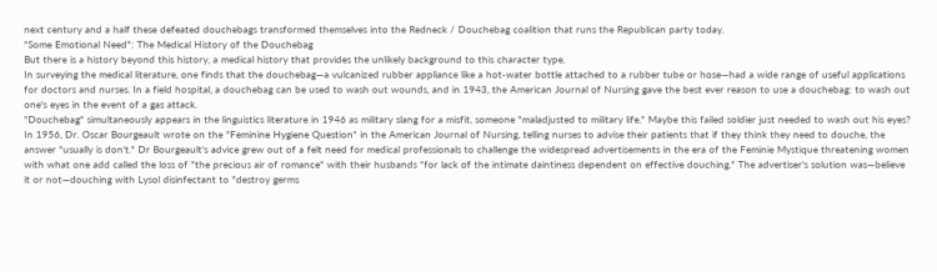next century and a half these defeated douchebags transformed themselves into the Redneck / Douchebag coalition that runs the Republican party today.
"Some Emotional Need": The Medical History of the Douchebag
But there is a history beyond this history, a medical history that provides the unlikely background to this character type.
In surveying the medical literature, one finds that the douchebag—a vulcanized rubber appliance like a hot-water bottle attached to a rubber tube or hose—had a wide range of useful applications for doctors and nurses. In a field hospital, a douchebag can be used to wash out wounds, and in 1943, the American Journal of Nursing gave the best ever reason to use a douchebag: to wash out one's eyes in the event of a gas attack.
"Douchebag" simultaneously appears in the linguistics literature in 1946 as military slang for a misfit, someone "maladjusted to military life." Maybe this failed soldier just needed to wash out his eyes?
In 1956, Dr. Oscar Bourgeault wrote on the "Feminine Hygiene Question" in the American Journal of Nursing, telling nurses to advise their patients that if they think they need to douche, the answer "usually is don't." Dr Bourgeault's advice grew out of a felt need for medical professionals to challenge the widespread advertisements in the era of the Feminie Mystique threatening women with what one add called the loss of "the precious air of romance" with their husbands "for lack of the intimate daintiness dependent on effective douching." The advertiser's solution was—believe it or not—douching with Lysol disinfectant to "destroy germs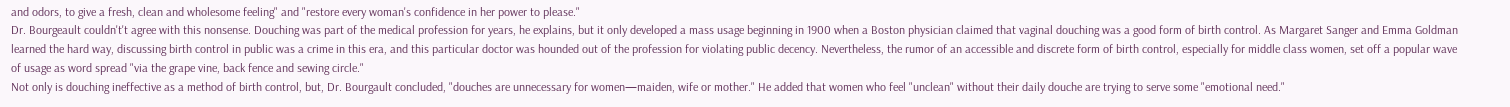and odors, to give a fresh, clean and wholesome feeling" and "restore every woman's confidence in her power to please."
Dr. Bourgeault couldn't't agree with this nonsense. Douching was part of the medical profession for years, he explains, but it only developed a mass usage beginning in 1900 when a Boston physician claimed that vaginal douching was a good form of birth control. As Margaret Sanger and Emma Goldman learned the hard way, discussing birth control in public was a crime in this era, and this particular doctor was hounded out of the profession for violating public decency. Nevertheless, the rumor of an accessible and discrete form of birth control, especially for middle class women, set off a popular wave of usage as word spread "via the grape vine, back fence and sewing circle."
Not only is douching ineffective as a method of birth control, but, Dr. Bourgault concluded, "douches are unnecessary for women—maiden, wife or mother." He added that women who feel "unclean" without their daily douche are trying to serve some "emotional need."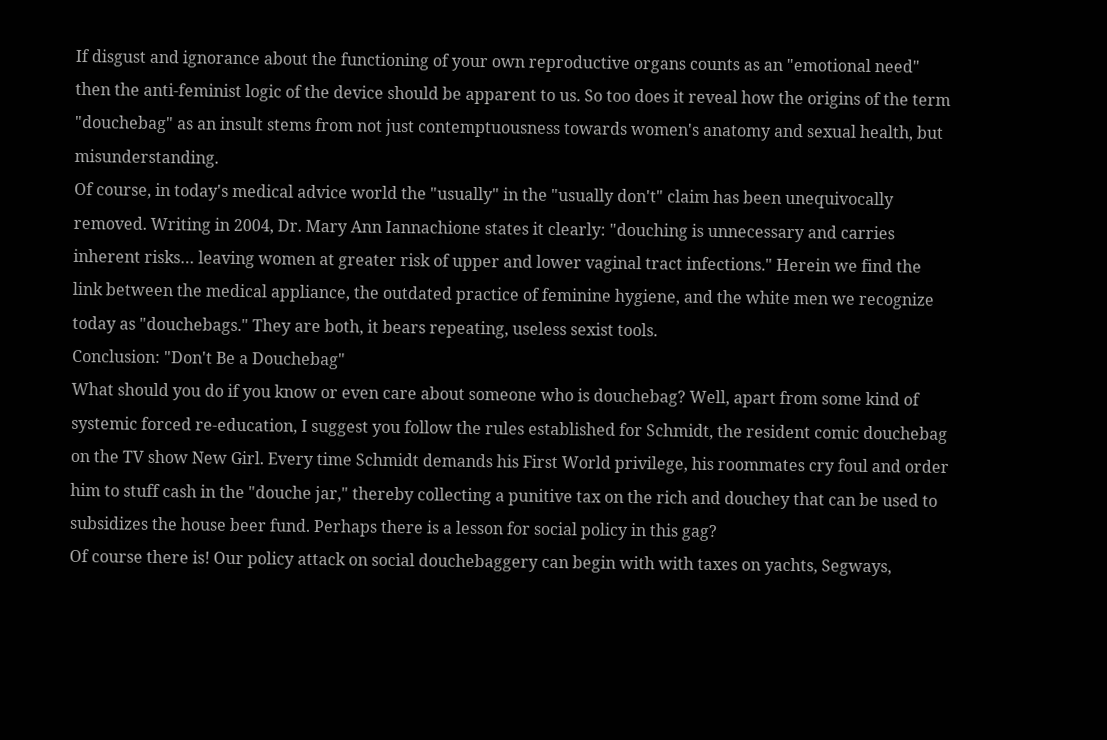If disgust and ignorance about the functioning of your own reproductive organs counts as an "emotional need" then the anti-feminist logic of the device should be apparent to us. So too does it reveal how the origins of the term "douchebag" as an insult stems from not just contemptuousness towards women's anatomy and sexual health, but misunderstanding.
Of course, in today's medical advice world the "usually" in the "usually don't" claim has been unequivocally removed. Writing in 2004, Dr. Mary Ann Iannachione states it clearly: "douching is unnecessary and carries inherent risks… leaving women at greater risk of upper and lower vaginal tract infections." Herein we find the link between the medical appliance, the outdated practice of feminine hygiene, and the white men we recognize today as "douchebags." They are both, it bears repeating, useless sexist tools.
Conclusion: "Don't Be a Douchebag"
What should you do if you know or even care about someone who is douchebag? Well, apart from some kind of systemic forced re-education, I suggest you follow the rules established for Schmidt, the resident comic douchebag on the TV show New Girl. Every time Schmidt demands his First World privilege, his roommates cry foul and order him to stuff cash in the "douche jar," thereby collecting a punitive tax on the rich and douchey that can be used to subsidizes the house beer fund. Perhaps there is a lesson for social policy in this gag?
Of course there is! Our policy attack on social douchebaggery can begin with with taxes on yachts, Segways,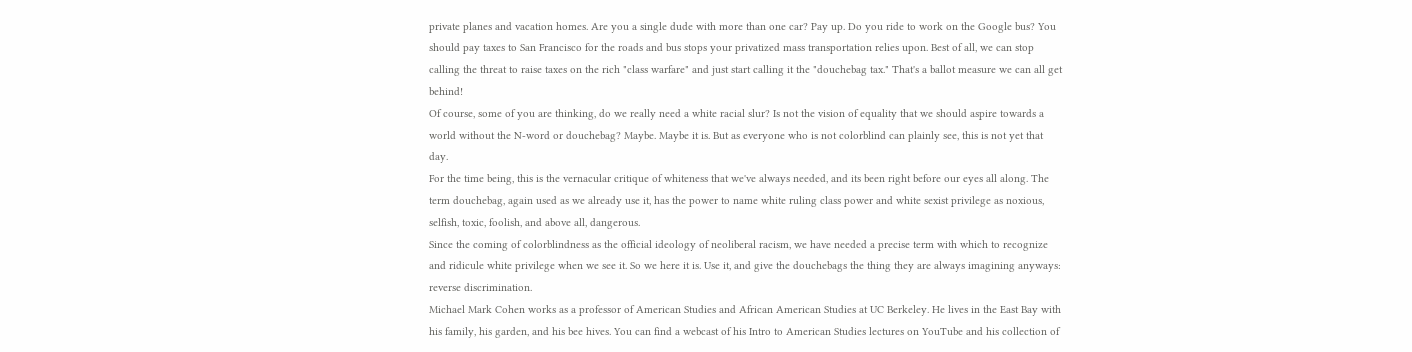private planes and vacation homes. Are you a single dude with more than one car? Pay up. Do you ride to work on the Google bus? You should pay taxes to San Francisco for the roads and bus stops your privatized mass transportation relies upon. Best of all, we can stop calling the threat to raise taxes on the rich "class warfare" and just start calling it the "douchebag tax." That's a ballot measure we can all get behind!
Of course, some of you are thinking, do we really need a white racial slur? Is not the vision of equality that we should aspire towards a world without the N-word or douchebag? Maybe. Maybe it is. But as everyone who is not colorblind can plainly see, this is not yet that day.
For the time being, this is the vernacular critique of whiteness that we've always needed, and its been right before our eyes all along. The term douchebag, again used as we already use it, has the power to name white ruling class power and white sexist privilege as noxious, selfish, toxic, foolish, and above all, dangerous.
Since the coming of colorblindness as the official ideology of neoliberal racism, we have needed a precise term with which to recognize and ridicule white privilege when we see it. So we here it is. Use it, and give the douchebags the thing they are always imagining anyways: reverse discrimination.
Michael Mark Cohen works as a professor of American Studies and African American Studies at UC Berkeley. He lives in the East Bay with his family, his garden, and his bee hives. You can find a webcast of his Intro to American Studies lectures on YouTube and his collection of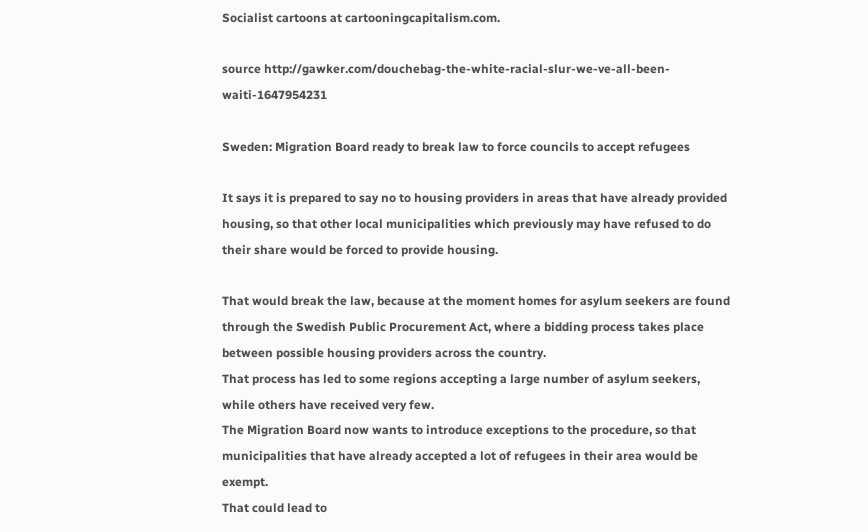Socialist cartoons at cartooningcapitalism.com.

source http://gawker.com/douchebag-the-white-racial-slur-we-ve-all-been-waiti-1647954231

Sweden: Migration Board ready to break law to force councils to accept refugees

It says it is prepared to say no to housing providers in areas that have already provided housing, so that other local municipalities which previously may have refused to do their share would be forced to provide housing.

That would break the law, because at the moment homes for asylum seekers are found through the Swedish Public Procurement Act, where a bidding process takes place between possible housing providers across the country.
That process has led to some regions accepting a large number of asylum seekers, while others have received very few.
The Migration Board now wants to introduce exceptions to the procedure, so that municipalities that have already accepted a lot of refugees in their area would be exempt.
That could lead to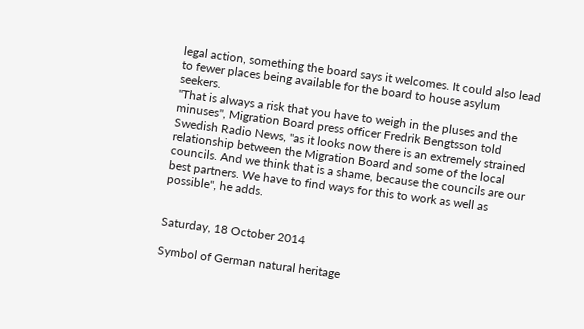legal action, something the board says it welcomes. It could also lead to fewer places being available for the board to house asylum seekers.
"That is always a risk that you have to weigh in the pluses and the minuses", Migration Board press officer Fredrik Bengtsson told Swedish Radio News, "as it looks now there is an extremely strained relationship between the Migration Board and some of the local councils. And we think that is a shame, because the councils are our best partners. We have to find ways for this to work as well as possible", he adds.


Saturday, 18 October 2014

Symbol of German natural heritage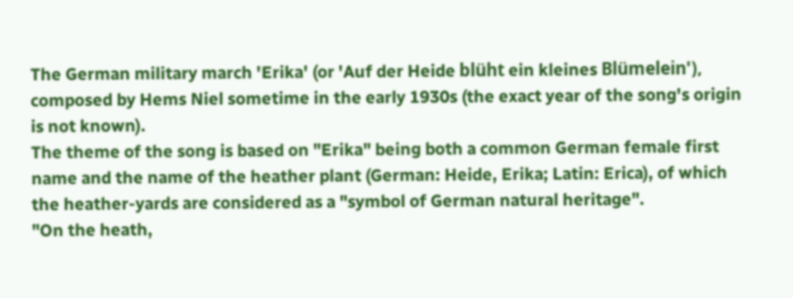The German military march 'Erika' (or 'Auf der Heide blüht ein kleines Blümelein'), composed by Hems Niel sometime in the early 1930s (the exact year of the song's origin is not known).
The theme of the song is based on "Erika" being both a common German female first name and the name of the heather plant (German: Heide, Erika; Latin: Erica), of which the heather-yards are considered as a "symbol of German natural heritage".
"On the heath,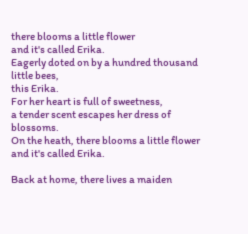there blooms a little flower
and it's called Erika.
Eagerly doted on by a hundred thousand little bees,
this Erika.
For her heart is full of sweetness,
a tender scent escapes her dress of blossoms.
On the heath, there blooms a little flower
and it's called Erika.

Back at home, there lives a maiden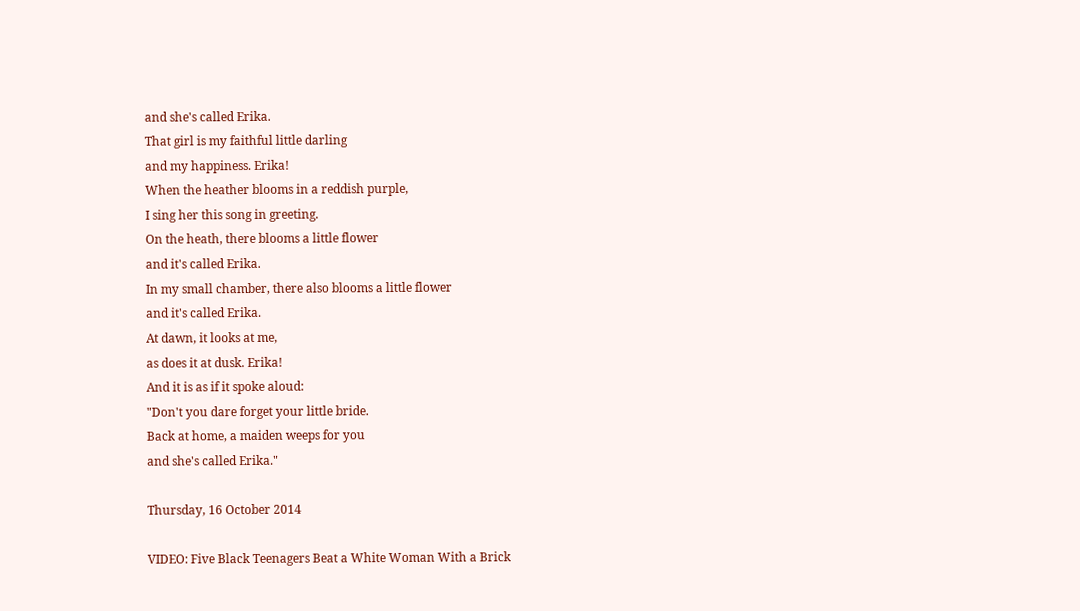and she's called Erika.
That girl is my faithful little darling
and my happiness. Erika!
When the heather blooms in a reddish purple,
I sing her this song in greeting.
On the heath, there blooms a little flower
and it's called Erika.
In my small chamber, there also blooms a little flower
and it's called Erika.
At dawn, it looks at me,
as does it at dusk. Erika!
And it is as if it spoke aloud:
"Don't you dare forget your little bride.
Back at home, a maiden weeps for you
and she's called Erika."

Thursday, 16 October 2014

VIDEO: Five Black Teenagers Beat a White Woman With a Brick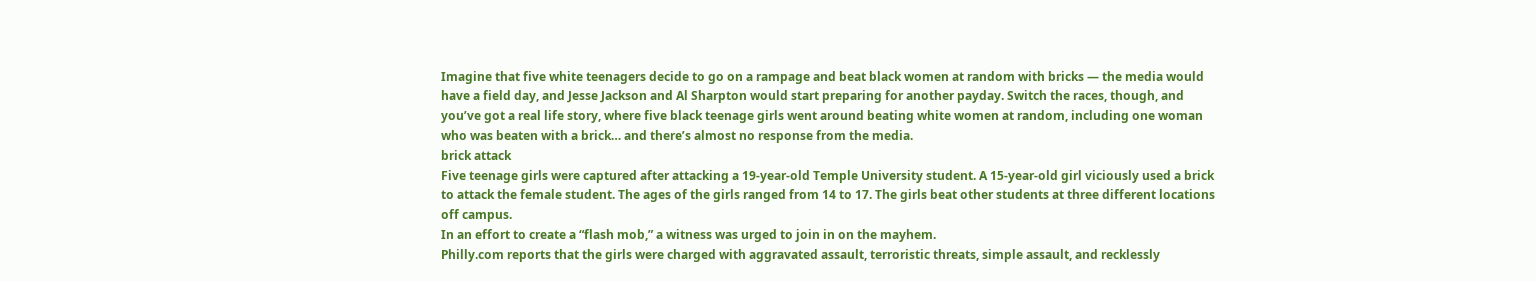Imagine that five white teenagers decide to go on a rampage and beat black women at random with bricks — the media would have a field day, and Jesse Jackson and Al Sharpton would start preparing for another payday. Switch the races, though, and you’ve got a real life story, where five black teenage girls went around beating white women at random, including one woman who was beaten with a brick… and there’s almost no response from the media.
brick attack
Five teenage girls were captured after attacking a 19-year-old Temple University student. A 15-year-old girl viciously used a brick to attack the female student. The ages of the girls ranged from 14 to 17. The girls beat other students at three different locations off campus.
In an effort to create a “flash mob,” a witness was urged to join in on the mayhem.
Philly.com reports that the girls were charged with aggravated assault, terroristic threats, simple assault, and recklessly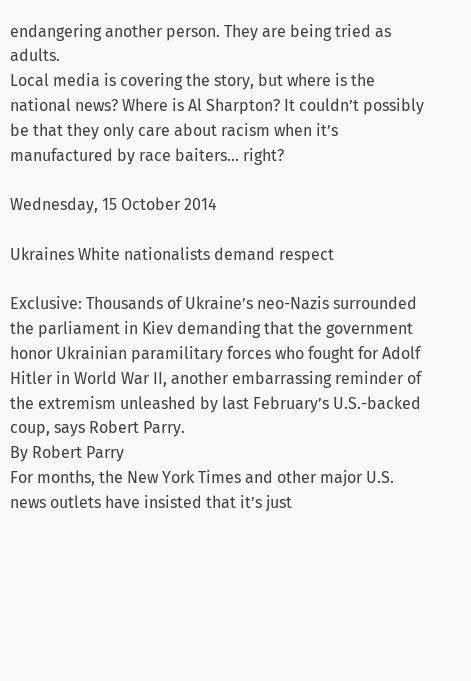endangering another person. They are being tried as adults.
Local media is covering the story, but where is the national news? Where is Al Sharpton? It couldn’t possibly be that they only care about racism when it’s manufactured by race baiters… right?

Wednesday, 15 October 2014

Ukraines White nationalists demand respect

Exclusive: Thousands of Ukraine’s neo-Nazis surrounded the parliament in Kiev demanding that the government honor Ukrainian paramilitary forces who fought for Adolf Hitler in World War II, another embarrassing reminder of the extremism unleashed by last February’s U.S.-backed coup, says Robert Parry.
By Robert Parry
For months, the New York Times and other major U.S. news outlets have insisted that it’s just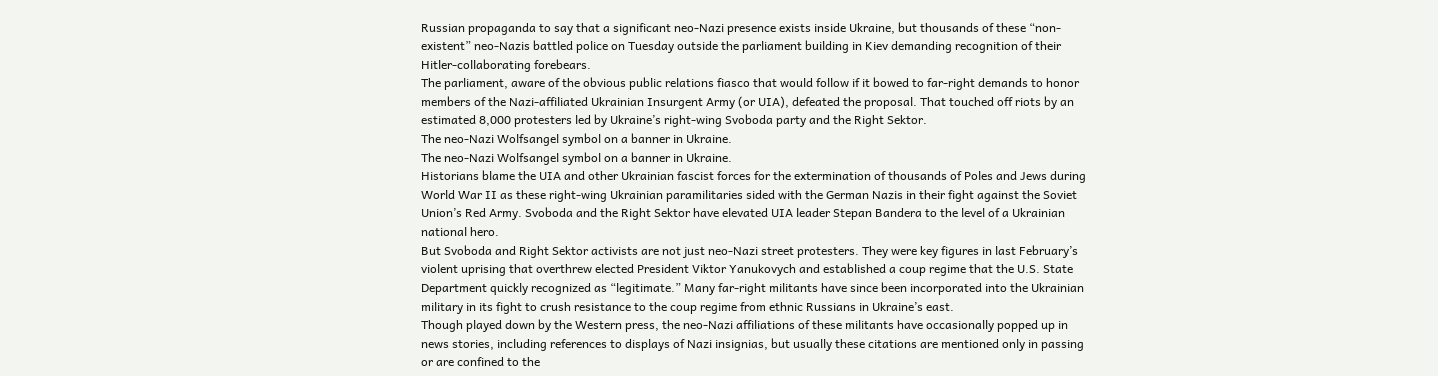Russian propaganda to say that a significant neo-Nazi presence exists inside Ukraine, but thousands of these “non-existent” neo-Nazis battled police on Tuesday outside the parliament building in Kiev demanding recognition of their Hitler-collaborating forebears.
The parliament, aware of the obvious public relations fiasco that would follow if it bowed to far-right demands to honor members of the Nazi-affiliated Ukrainian Insurgent Army (or UIA), defeated the proposal. That touched off riots by an estimated 8,000 protesters led by Ukraine’s right-wing Svoboda party and the Right Sektor.
The neo-Nazi Wolfsangel symbol on a banner in Ukraine.
The neo-Nazi Wolfsangel symbol on a banner in Ukraine.
Historians blame the UIA and other Ukrainian fascist forces for the extermination of thousands of Poles and Jews during World War II as these right-wing Ukrainian paramilitaries sided with the German Nazis in their fight against the Soviet Union’s Red Army. Svoboda and the Right Sektor have elevated UIA leader Stepan Bandera to the level of a Ukrainian national hero.
But Svoboda and Right Sektor activists are not just neo-Nazi street protesters. They were key figures in last February’s violent uprising that overthrew elected President Viktor Yanukovych and established a coup regime that the U.S. State Department quickly recognized as “legitimate.” Many far-right militants have since been incorporated into the Ukrainian military in its fight to crush resistance to the coup regime from ethnic Russians in Ukraine’s east.
Though played down by the Western press, the neo-Nazi affiliations of these militants have occasionally popped up in news stories, including references to displays of Nazi insignias, but usually these citations are mentioned only in passing or are confined to the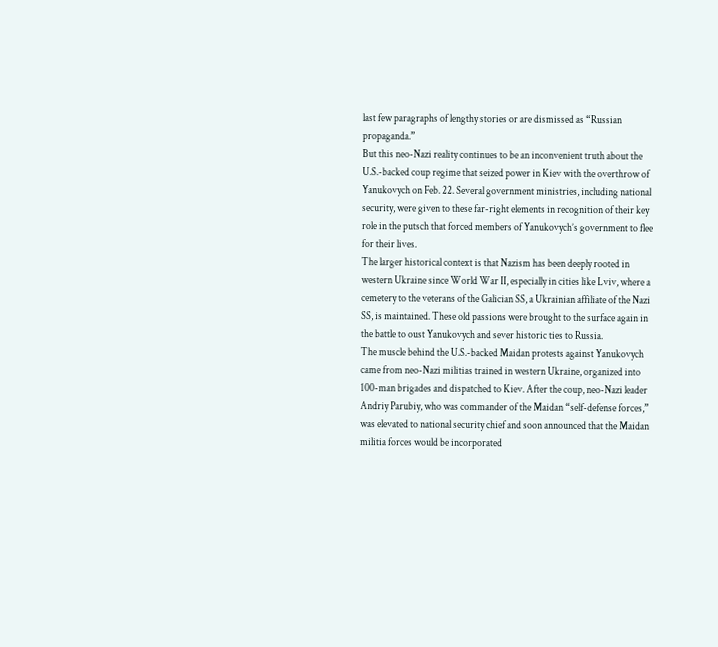last few paragraphs of lengthy stories or are dismissed as “Russian propaganda.”
But this neo-Nazi reality continues to be an inconvenient truth about the U.S.-backed coup regime that seized power in Kiev with the overthrow of Yanukovych on Feb. 22. Several government ministries, including national security, were given to these far-right elements in recognition of their key role in the putsch that forced members of Yanukovych’s government to flee for their lives.
The larger historical context is that Nazism has been deeply rooted in western Ukraine since World War II, especially in cities like Lviv, where a cemetery to the veterans of the Galician SS, a Ukrainian affiliate of the Nazi SS, is maintained. These old passions were brought to the surface again in the battle to oust Yanukovych and sever historic ties to Russia.
The muscle behind the U.S.-backed Maidan protests against Yanukovych came from neo-Nazi militias trained in western Ukraine, organized into 100-man brigades and dispatched to Kiev. After the coup, neo-Nazi leader Andriy Parubiy, who was commander of the Maidan “self-defense forces,” was elevated to national security chief and soon announced that the Maidan militia forces would be incorporated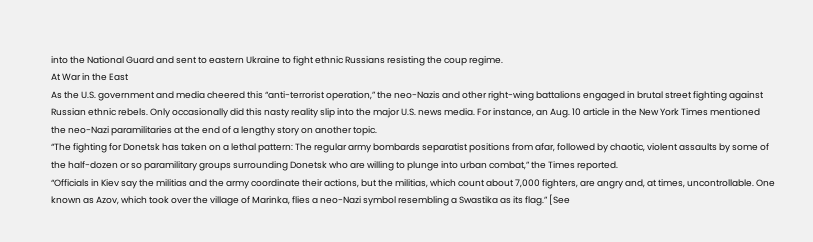into the National Guard and sent to eastern Ukraine to fight ethnic Russians resisting the coup regime.
At War in the East
As the U.S. government and media cheered this “anti-terrorist operation,” the neo-Nazis and other right-wing battalions engaged in brutal street fighting against Russian ethnic rebels. Only occasionally did this nasty reality slip into the major U.S. news media. For instance, an Aug. 10 article in the New York Times mentioned the neo-Nazi paramilitaries at the end of a lengthy story on another topic.
“The fighting for Donetsk has taken on a lethal pattern: The regular army bombards separatist positions from afar, followed by chaotic, violent assaults by some of the half-dozen or so paramilitary groups surrounding Donetsk who are willing to plunge into urban combat,” the Times reported.
“Officials in Kiev say the militias and the army coordinate their actions, but the militias, which count about 7,000 fighters, are angry and, at times, uncontrollable. One known as Azov, which took over the village of Marinka, flies a neo-Nazi symbol resembling a Swastika as its flag.” [See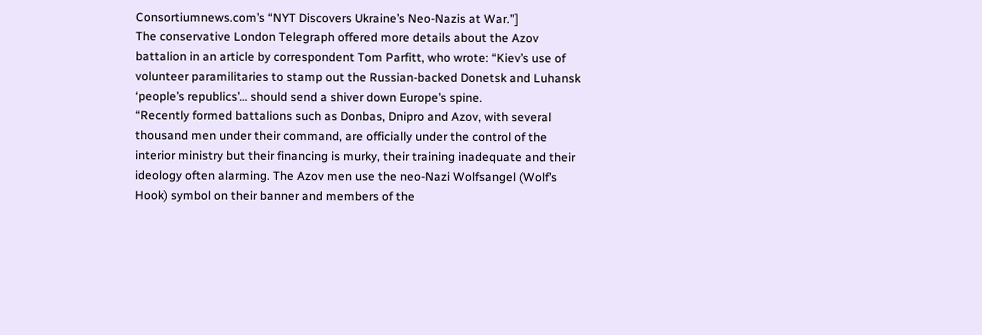Consortiumnews.com’s “NYT Discovers Ukraine’s Neo-Nazis at War.”]
The conservative London Telegraph offered more details about the Azov battalion in an article by correspondent Tom Parfitt, who wrote: “Kiev’s use of volunteer paramilitaries to stamp out the Russian-backed Donetsk and Luhansk ‘people’s republics’… should send a shiver down Europe’s spine.
“Recently formed battalions such as Donbas, Dnipro and Azov, with several thousand men under their command, are officially under the control of the interior ministry but their financing is murky, their training inadequate and their ideology often alarming. The Azov men use the neo-Nazi Wolfsangel (Wolf’s Hook) symbol on their banner and members of the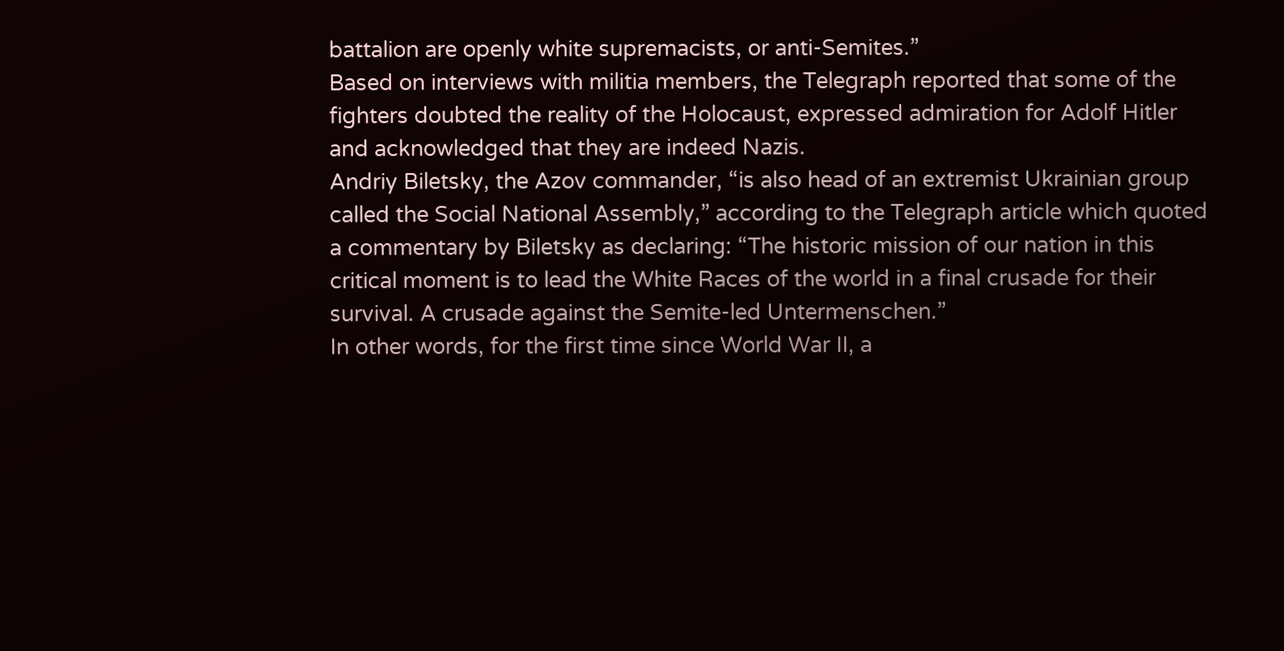battalion are openly white supremacists, or anti-Semites.”
Based on interviews with militia members, the Telegraph reported that some of the fighters doubted the reality of the Holocaust, expressed admiration for Adolf Hitler and acknowledged that they are indeed Nazis.
Andriy Biletsky, the Azov commander, “is also head of an extremist Ukrainian group called the Social National Assembly,” according to the Telegraph article which quoted a commentary by Biletsky as declaring: “The historic mission of our nation in this critical moment is to lead the White Races of the world in a final crusade for their survival. A crusade against the Semite-led Untermenschen.”
In other words, for the first time since World War II, a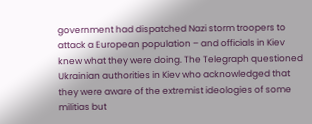government had dispatched Nazi storm troopers to attack a European population – and officials in Kiev knew what they were doing. The Telegraph questioned Ukrainian authorities in Kiev who acknowledged that they were aware of the extremist ideologies of some militias but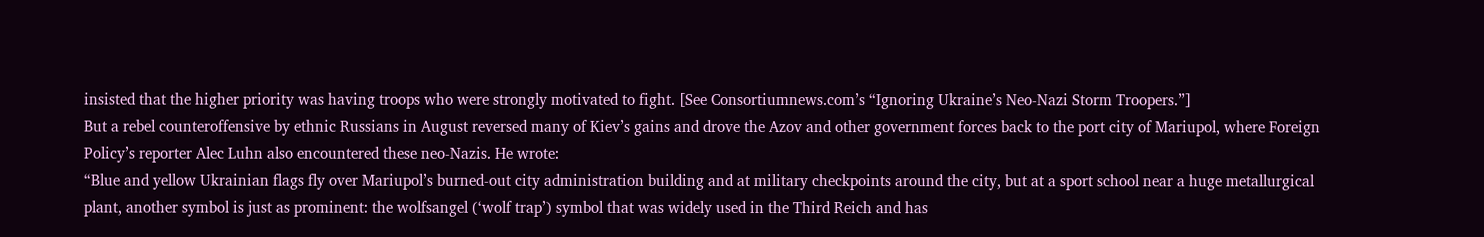insisted that the higher priority was having troops who were strongly motivated to fight. [See Consortiumnews.com’s “Ignoring Ukraine’s Neo-Nazi Storm Troopers.”]
But a rebel counteroffensive by ethnic Russians in August reversed many of Kiev’s gains and drove the Azov and other government forces back to the port city of Mariupol, where Foreign Policy’s reporter Alec Luhn also encountered these neo-Nazis. He wrote:
“Blue and yellow Ukrainian flags fly over Mariupol’s burned-out city administration building and at military checkpoints around the city, but at a sport school near a huge metallurgical plant, another symbol is just as prominent: the wolfsangel (‘wolf trap’) symbol that was widely used in the Third Reich and has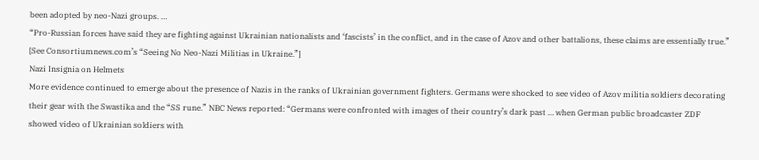been adopted by neo-Nazi groups. …
“Pro-Russian forces have said they are fighting against Ukrainian nationalists and ‘fascists’ in the conflict, and in the case of Azov and other battalions, these claims are essentially true.” [See Consortiumnews.com’s “Seeing No Neo-Nazi Militias in Ukraine.”]
Nazi Insignia on Helmets
More evidence continued to emerge about the presence of Nazis in the ranks of Ukrainian government fighters. Germans were shocked to see video of Azov militia soldiers decorating their gear with the Swastika and the “SS rune.” NBC News reported: “Germans were confronted with images of their country’s dark past … when German public broadcaster ZDF showed video of Ukrainian soldiers with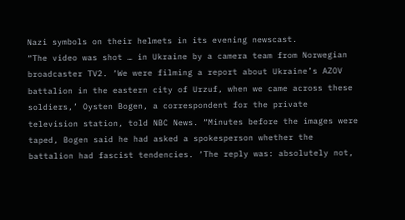Nazi symbols on their helmets in its evening newscast.
“The video was shot … in Ukraine by a camera team from Norwegian broadcaster TV2. ‘We were filming a report about Ukraine’s AZOV battalion in the eastern city of Urzuf, when we came across these soldiers,’ Oysten Bogen, a correspondent for the private television station, told NBC News. “Minutes before the images were taped, Bogen said he had asked a spokesperson whether the battalion had fascist tendencies. ‘The reply was: absolutely not,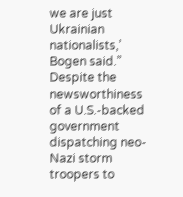we are just Ukrainian nationalists,’ Bogen said.”
Despite the newsworthiness of a U.S.-backed government dispatching neo-Nazi storm troopers to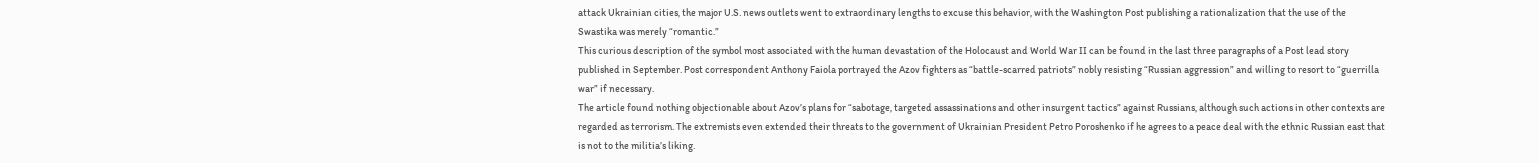attack Ukrainian cities, the major U.S. news outlets went to extraordinary lengths to excuse this behavior, with the Washington Post publishing a rationalization that the use of the Swastika was merely “romantic.”
This curious description of the symbol most associated with the human devastation of the Holocaust and World War II can be found in the last three paragraphs of a Post lead story published in September. Post correspondent Anthony Faiola portrayed the Azov fighters as “battle-scarred patriots” nobly resisting “Russian aggression” and willing to resort to “guerrilla war” if necessary.
The article found nothing objectionable about Azov’s plans for “sabotage, targeted assassinations and other insurgent tactics” against Russians, although such actions in other contexts are regarded as terrorism. The extremists even extended their threats to the government of Ukrainian President Petro Poroshenko if he agrees to a peace deal with the ethnic Russian east that is not to the militia’s liking.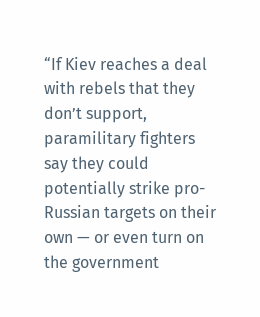“If Kiev reaches a deal with rebels that they don’t support, paramilitary fighters say they could potentially strike pro-Russian targets on their own — or even turn on the government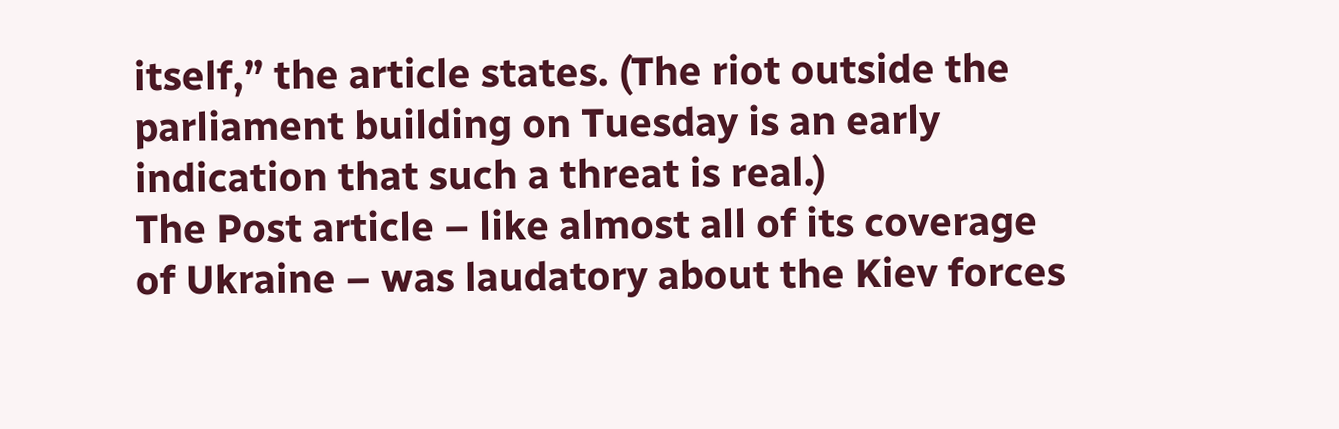itself,” the article states. (The riot outside the parliament building on Tuesday is an early indication that such a threat is real.)
The Post article – like almost all of its coverage of Ukraine – was laudatory about the Kiev forces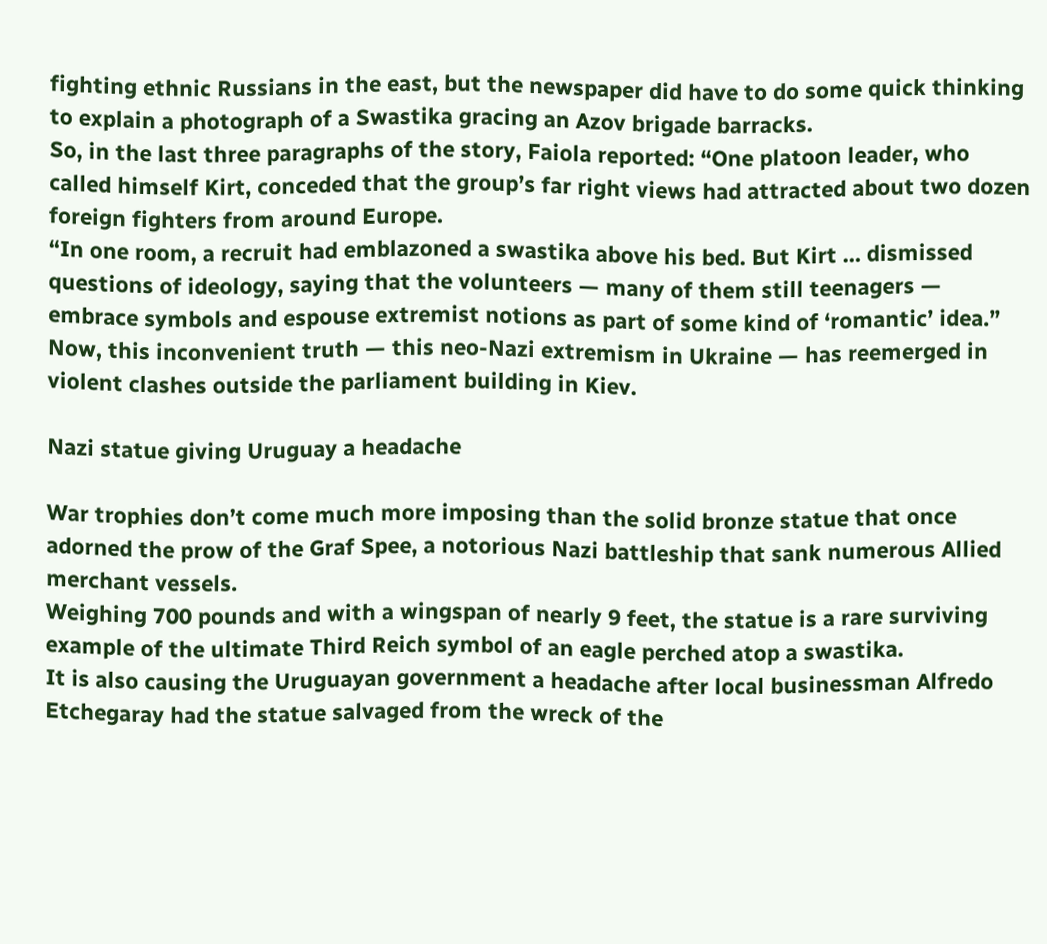fighting ethnic Russians in the east, but the newspaper did have to do some quick thinking to explain a photograph of a Swastika gracing an Azov brigade barracks.
So, in the last three paragraphs of the story, Faiola reported: “One platoon leader, who called himself Kirt, conceded that the group’s far right views had attracted about two dozen foreign fighters from around Europe.
“In one room, a recruit had emblazoned a swastika above his bed. But Kirt … dismissed questions of ideology, saying that the volunteers — many of them still teenagers — embrace symbols and espouse extremist notions as part of some kind of ‘romantic’ idea.”
Now, this inconvenient truth — this neo-Nazi extremism in Ukraine — has reemerged in violent clashes outside the parliament building in Kiev.

Nazi statue giving Uruguay a headache

War trophies don’t come much more imposing than the solid bronze statue that once adorned the prow of the Graf Spee, a notorious Nazi battleship that sank numerous Allied merchant vessels.
Weighing 700 pounds and with a wingspan of nearly 9 feet, the statue is a rare surviving example of the ultimate Third Reich symbol of an eagle perched atop a swastika.
It is also causing the Uruguayan government a headache after local businessman Alfredo Etchegaray had the statue salvaged from the wreck of the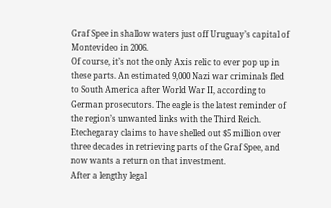Graf Spee in shallow waters just off Uruguay’s capital of Montevideo in 2006.
Of course, it’s not the only Axis relic to ever pop up in these parts. An estimated 9,000 Nazi war criminals fled to South America after World War II, according to German prosecutors. The eagle is the latest reminder of the region’s unwanted links with the Third Reich.
Etechegaray claims to have shelled out $5 million over three decades in retrieving parts of the Graf Spee, and now wants a return on that investment.
After a lengthy legal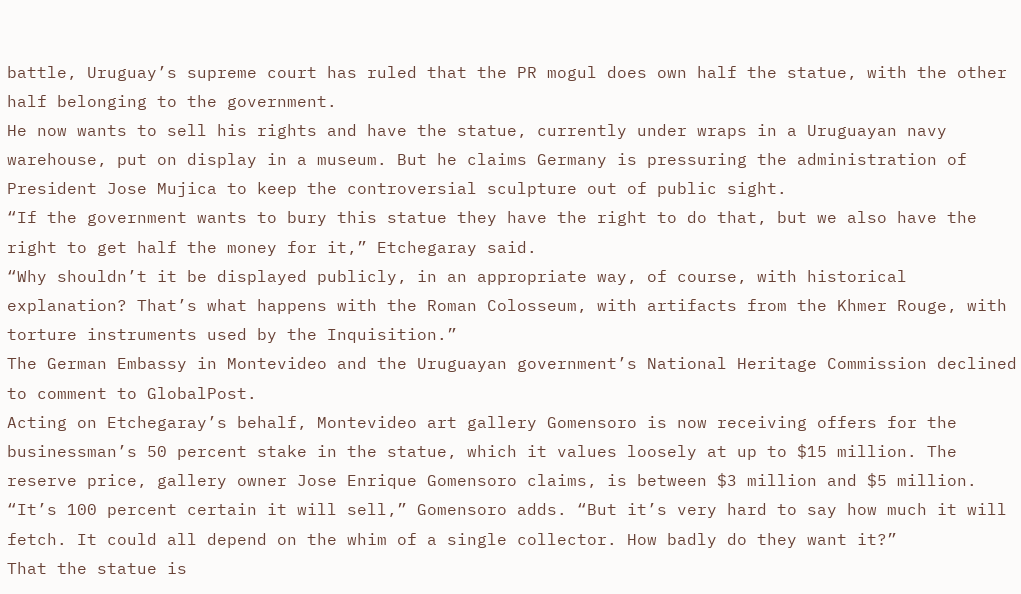battle, Uruguay’s supreme court has ruled that the PR mogul does own half the statue, with the other half belonging to the government.
He now wants to sell his rights and have the statue, currently under wraps in a Uruguayan navy warehouse, put on display in a museum. But he claims Germany is pressuring the administration of President Jose Mujica to keep the controversial sculpture out of public sight.
“If the government wants to bury this statue they have the right to do that, but we also have the right to get half the money for it,” Etchegaray said.
“Why shouldn’t it be displayed publicly, in an appropriate way, of course, with historical explanation? That’s what happens with the Roman Colosseum, with artifacts from the Khmer Rouge, with torture instruments used by the Inquisition.”
The German Embassy in Montevideo and the Uruguayan government’s National Heritage Commission declined to comment to GlobalPost.
Acting on Etchegaray’s behalf, Montevideo art gallery Gomensoro is now receiving offers for the businessman’s 50 percent stake in the statue, which it values loosely at up to $15 million. The reserve price, gallery owner Jose Enrique Gomensoro claims, is between $3 million and $5 million.
“It’s 100 percent certain it will sell,” Gomensoro adds. “But it’s very hard to say how much it will fetch. It could all depend on the whim of a single collector. How badly do they want it?”
That the statue is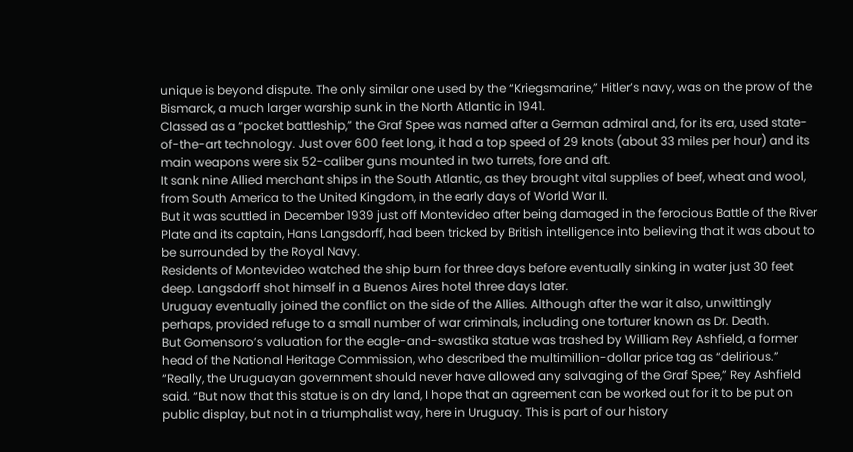unique is beyond dispute. The only similar one used by the “Kriegsmarine,” Hitler’s navy, was on the prow of the Bismarck, a much larger warship sunk in the North Atlantic in 1941.
Classed as a “pocket battleship,” the Graf Spee was named after a German admiral and, for its era, used state-of-the-art technology. Just over 600 feet long, it had a top speed of 29 knots (about 33 miles per hour) and its main weapons were six 52-caliber guns mounted in two turrets, fore and aft.
It sank nine Allied merchant ships in the South Atlantic, as they brought vital supplies of beef, wheat and wool, from South America to the United Kingdom, in the early days of World War II.
But it was scuttled in December 1939 just off Montevideo after being damaged in the ferocious Battle of the River Plate and its captain, Hans Langsdorff, had been tricked by British intelligence into believing that it was about to be surrounded by the Royal Navy.
Residents of Montevideo watched the ship burn for three days before eventually sinking in water just 30 feet deep. Langsdorff shot himself in a Buenos Aires hotel three days later.
Uruguay eventually joined the conflict on the side of the Allies. Although after the war it also, unwittingly perhaps, provided refuge to a small number of war criminals, including one torturer known as Dr. Death.
But Gomensoro’s valuation for the eagle-and-swastika statue was trashed by William Rey Ashfield, a former head of the National Heritage Commission, who described the multimillion-dollar price tag as “delirious.”
“Really, the Uruguayan government should never have allowed any salvaging of the Graf Spee,” Rey Ashfield said. “But now that this statue is on dry land, I hope that an agreement can be worked out for it to be put on public display, but not in a triumphalist way, here in Uruguay. This is part of our history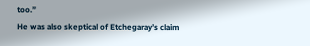too.”
He was also skeptical of Etchegaray’s claim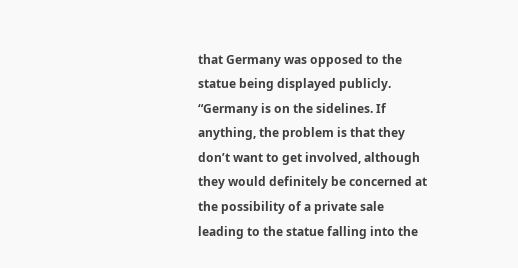that Germany was opposed to the statue being displayed publicly.
“Germany is on the sidelines. If anything, the problem is that they don’t want to get involved, although they would definitely be concerned at the possibility of a private sale leading to the statue falling into the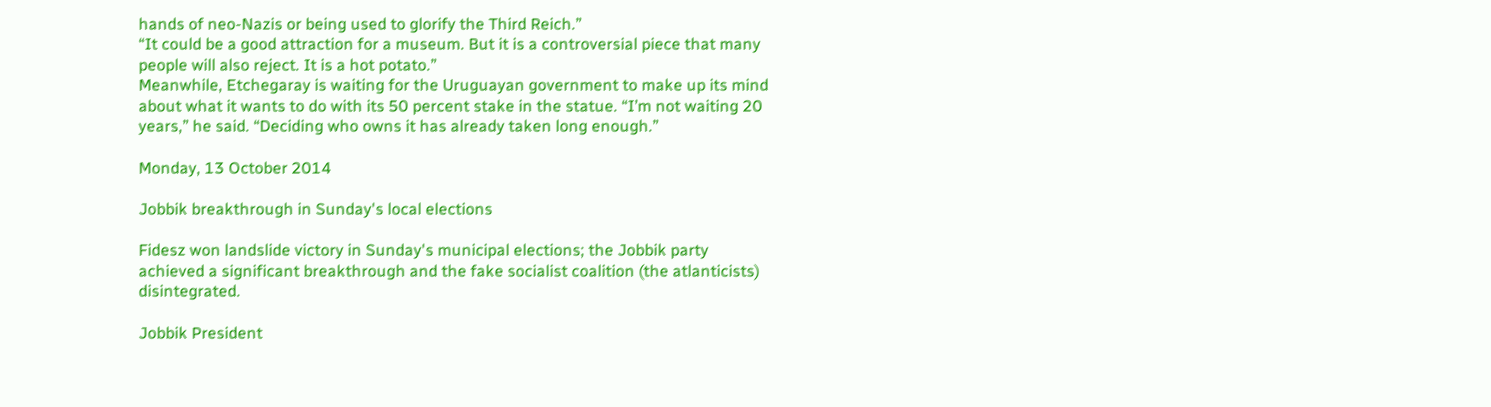hands of neo-Nazis or being used to glorify the Third Reich.”
“It could be a good attraction for a museum. But it is a controversial piece that many people will also reject. It is a hot potato.”
Meanwhile, Etchegaray is waiting for the Uruguayan government to make up its mind about what it wants to do with its 50 percent stake in the statue. “I’m not waiting 20 years,” he said. “Deciding who owns it has already taken long enough.”

Monday, 13 October 2014

Jobbik breakthrough in Sunday's local elections

Fidesz won landslide victory in Sunday's municipal elections; the Jobbik party achieved a significant breakthrough and the fake socialist coalition (the atlanticists) disintegrated.

Jobbik President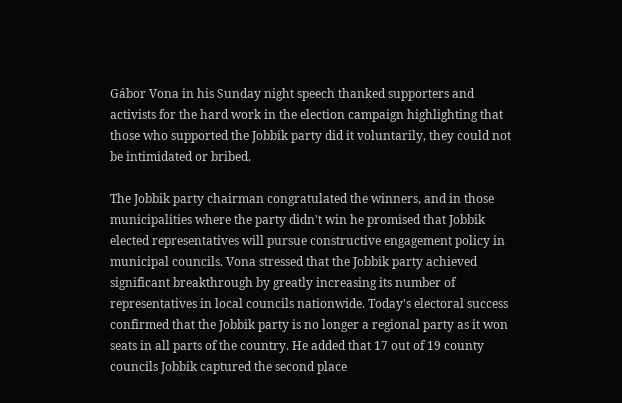Gábor Vona in his Sunday night speech thanked supporters and activists for the hard work in the election campaign highlighting that those who supported the Jobbik party did it voluntarily, they could not be intimidated or bribed.

The Jobbik party chairman congratulated the winners, and in those municipalities where the party didn't win he promised that Jobbik elected representatives will pursue constructive engagement policy in municipal councils. Vona stressed that the Jobbik party achieved significant breakthrough by greatly increasing its number of representatives in local councils nationwide. Today's electoral success confirmed that the Jobbik party is no longer a regional party as it won seats in all parts of the country. He added that 17 out of 19 county councils Jobbik captured the second place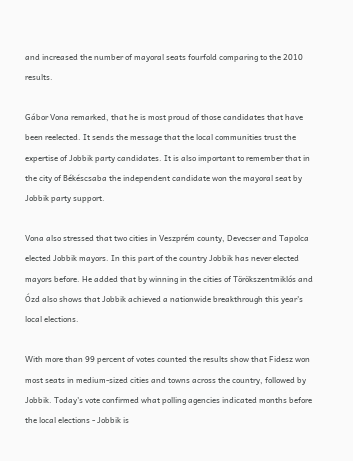and increased the number of mayoral seats fourfold comparing to the 2010 results.

Gábor Vona remarked, that he is most proud of those candidates that have been reelected. It sends the message that the local communities trust the expertise of Jobbik party candidates. It is also important to remember that in the city of Békéscsaba the independent candidate won the mayoral seat by Jobbik party support.

Vona also stressed that two cities in Veszprém county, Devecser and Tapolca elected Jobbik mayors. In this part of the country Jobbik has never elected mayors before. He added that by winning in the cities of Törökszentmiklós and Ózd also shows that Jobbik achieved a nationwide breakthrough this year's local elections.

With more than 99 percent of votes counted the results show that Fidesz won most seats in medium-sized cities and towns across the country, followed by Jobbik. Today's vote confirmed what polling agencies indicated months before the local elections - Jobbik is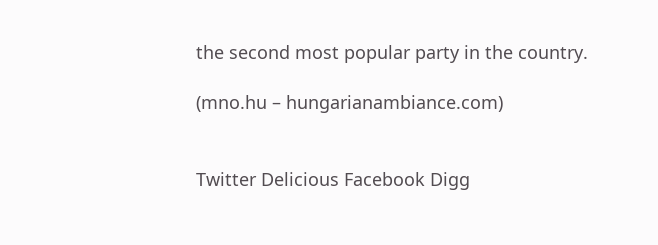the second most popular party in the country.

(mno.hu – hungarianambiance.com)


Twitter Delicious Facebook Digg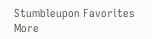Stumbleupon Favorites More